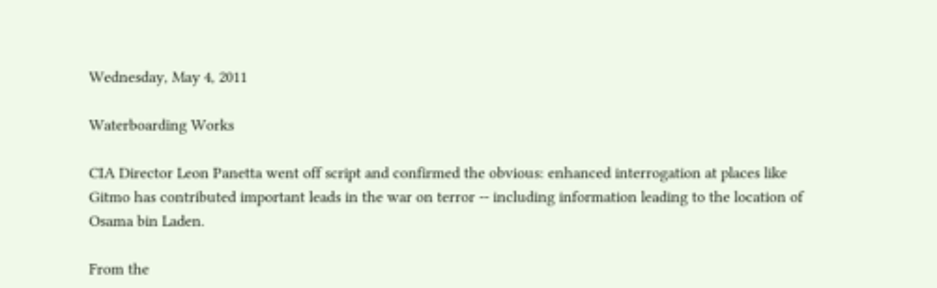Wednesday, May 4, 2011

Waterboarding Works

CIA Director Leon Panetta went off script and confirmed the obvious: enhanced interrogation at places like Gitmo has contributed important leads in the war on terror -- including information leading to the location of Osama bin Laden.

From the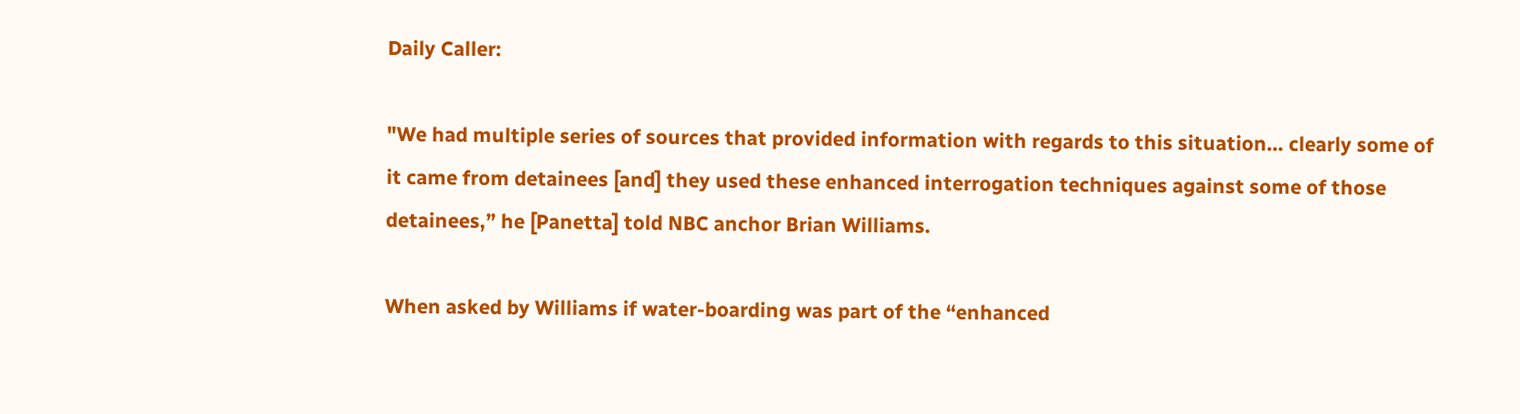Daily Caller:

"We had multiple series of sources that provided information with regards to this situation… clearly some of it came from detainees [and] they used these enhanced interrogation techniques against some of those detainees,” he [Panetta] told NBC anchor Brian Williams.

When asked by Williams if water-boarding was part of the “enhanced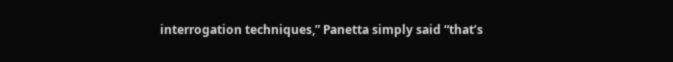interrogation techniques,” Panetta simply said “that’s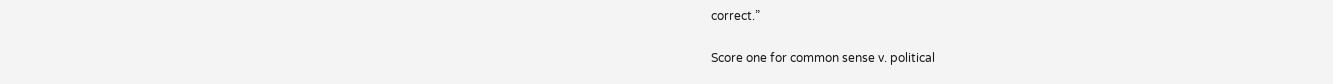correct.”

Score one for common sense v. political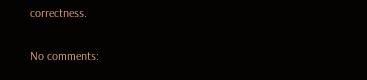correctness.

No comments: